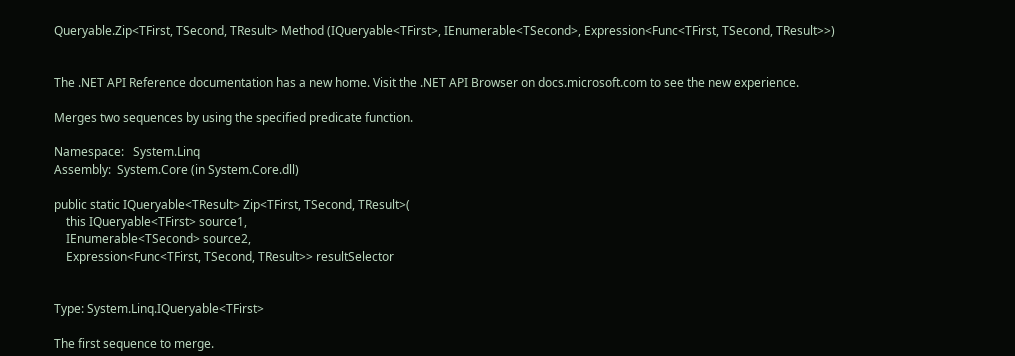Queryable.Zip<TFirst, TSecond, TResult> Method (IQueryable<TFirst>, IEnumerable<TSecond>, Expression<Func<TFirst, TSecond, TResult>>)


The .NET API Reference documentation has a new home. Visit the .NET API Browser on docs.microsoft.com to see the new experience.

Merges two sequences by using the specified predicate function.

Namespace:   System.Linq
Assembly:  System.Core (in System.Core.dll)

public static IQueryable<TResult> Zip<TFirst, TSecond, TResult>(
    this IQueryable<TFirst> source1,
    IEnumerable<TSecond> source2,
    Expression<Func<TFirst, TSecond, TResult>> resultSelector


Type: System.Linq.IQueryable<TFirst>

The first sequence to merge.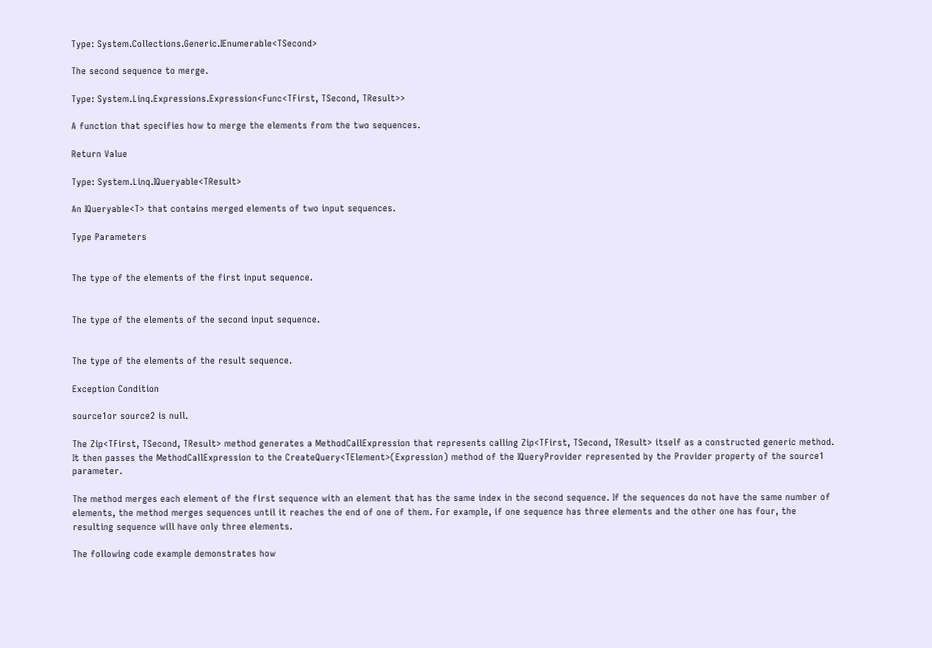Type: System.Collections.Generic.IEnumerable<TSecond>

The second sequence to merge.

Type: System.Linq.Expressions.Expression<Func<TFirst, TSecond, TResult>>

A function that specifies how to merge the elements from the two sequences.

Return Value

Type: System.Linq.IQueryable<TResult>

An IQueryable<T> that contains merged elements of two input sequences.

Type Parameters


The type of the elements of the first input sequence.


The type of the elements of the second input sequence.


The type of the elements of the result sequence.

Exception Condition

source1or source2 is null.

The Zip<TFirst, TSecond, TResult> method generates a MethodCallExpression that represents calling Zip<TFirst, TSecond, TResult> itself as a constructed generic method. It then passes the MethodCallExpression to the CreateQuery<TElement>(Expression) method of the IQueryProvider represented by the Provider property of the source1 parameter.

The method merges each element of the first sequence with an element that has the same index in the second sequence. If the sequences do not have the same number of elements, the method merges sequences until it reaches the end of one of them. For example, if one sequence has three elements and the other one has four, the resulting sequence will have only three elements.

The following code example demonstrates how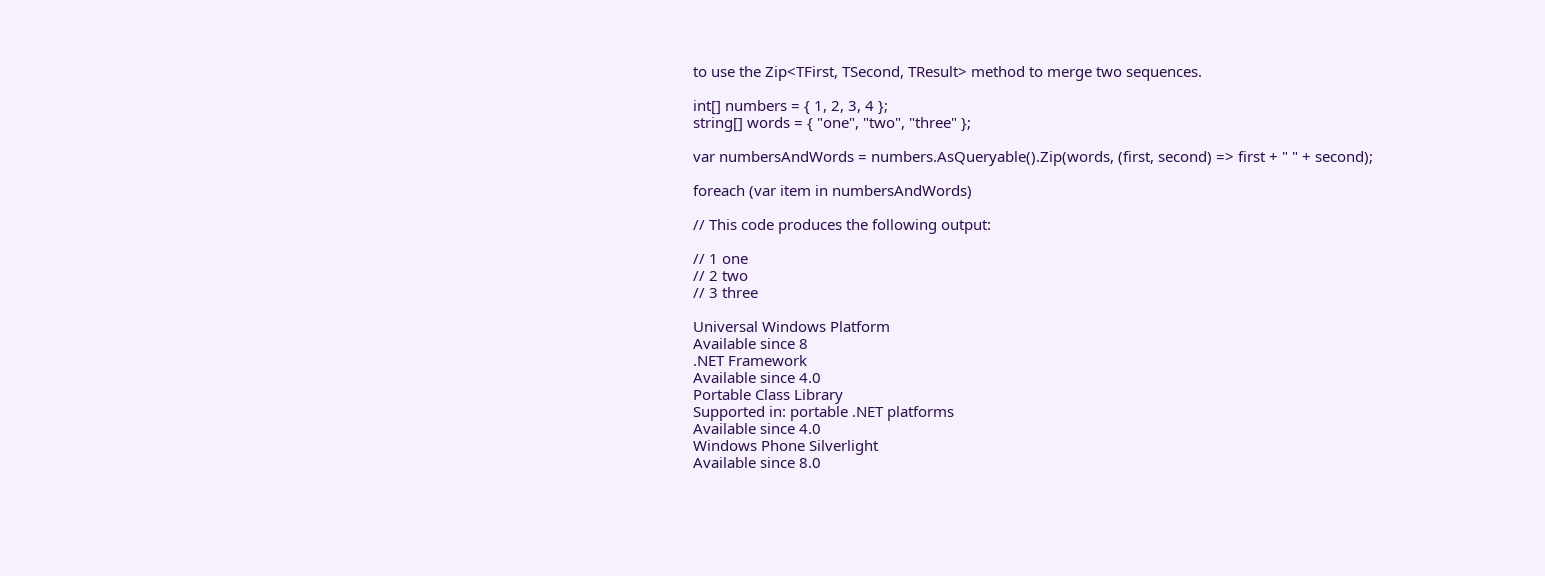to use the Zip<TFirst, TSecond, TResult> method to merge two sequences.

int[] numbers = { 1, 2, 3, 4 };
string[] words = { "one", "two", "three" };

var numbersAndWords = numbers.AsQueryable().Zip(words, (first, second) => first + " " + second);

foreach (var item in numbersAndWords)

// This code produces the following output:

// 1 one
// 2 two
// 3 three

Universal Windows Platform
Available since 8
.NET Framework
Available since 4.0
Portable Class Library
Supported in: portable .NET platforms
Available since 4.0
Windows Phone Silverlight
Available since 8.0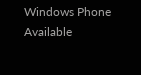Windows Phone
Available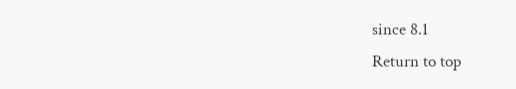since 8.1
Return to top